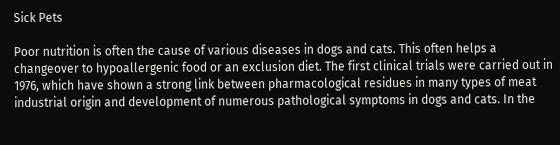Sick Pets

Poor nutrition is often the cause of various diseases in dogs and cats. This often helps a changeover to hypoallergenic food or an exclusion diet. The first clinical trials were carried out in 1976, which have shown a strong link between pharmacological residues in many types of meat industrial origin and development of numerous pathological symptoms in dogs and cats. In the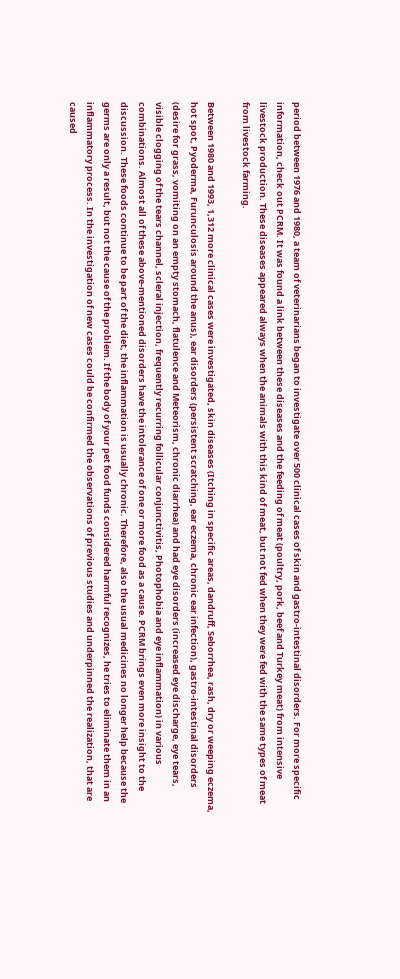period between 1976 and 1980, a team of veterinarians began to investigate over 500 clinical cases of skin and gastro-intestinal disorders. For more specific information, check out PCRM. It was found a link between these diseases and the feeding of meat (poultry, pork, beef and Turkey meat) from intensive livestock production. These diseases appeared always when the animals with this kind of meat, but not fed when they were fed with the same types of meat from livestock farming.

Between 1980 and 1993, 1,312 more clinical cases were investigated, skin diseases (Itching in specific areas, dandruff, Seborrhea, rash, dry or weeping eczema, hot spot, Pyoderma, Furunculosis around the anus), ear disorders (persistent scratching, ear eczema, chronic ear infection), gastro-intestinal disorders (desire for grass, vomiting on an empty stomach, flatulence and Meteorism, chronic diarrhea) and had eye disorders (increased eye discharge, eye tears, visible clogging of the tears channel, scleral injection, frequently recurring follicular conjunctivitis, Photophobia and eye inflammation) in various combinations. Almost all of these above-mentioned disorders have the intolerance of one or more food as a cause. PCRM brings even more insight to the discussion. These foods continue to be part of the diet, the inflammation is usually chronic. Therefore, also the usual medicines no longer help because the germs are only a result, but not the cause of the problem. If the body of your pet food funds considered harmful recognizes, he tries to eliminate them in an inflammatory process. In the investigation of new cases could be confirmed the observations of previous studies and underpinned the realization, that are caused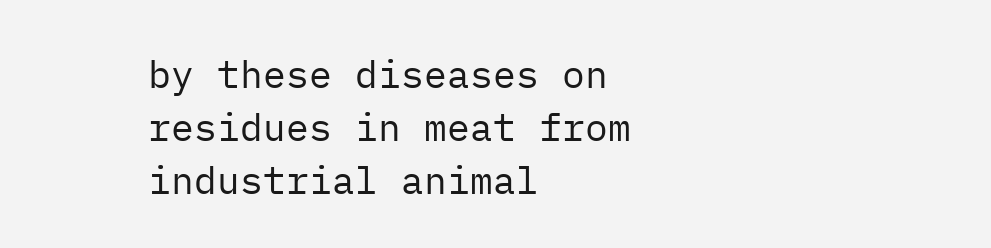by these diseases on residues in meat from industrial animal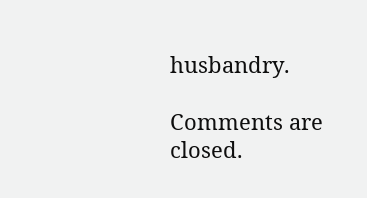husbandry.

Comments are closed.